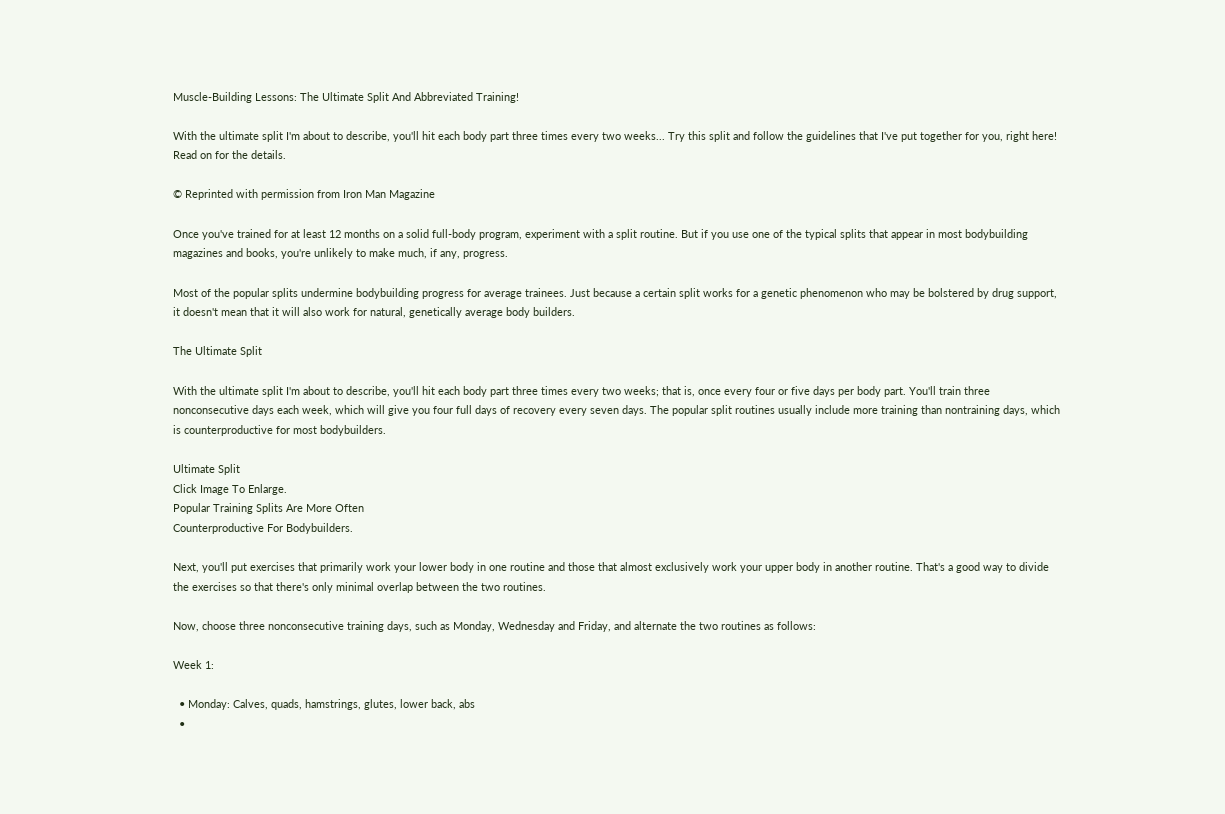Muscle-Building Lessons: The Ultimate Split And Abbreviated Training!

With the ultimate split I'm about to describe, you'll hit each body part three times every two weeks... Try this split and follow the guidelines that I've put together for you, right here! Read on for the details.

© Reprinted with permission from Iron Man Magazine

Once you've trained for at least 12 months on a solid full-body program, experiment with a split routine. But if you use one of the typical splits that appear in most bodybuilding magazines and books, you're unlikely to make much, if any, progress.

Most of the popular splits undermine bodybuilding progress for average trainees. Just because a certain split works for a genetic phenomenon who may be bolstered by drug support, it doesn't mean that it will also work for natural, genetically average body builders.

The Ultimate Split

With the ultimate split I'm about to describe, you'll hit each body part three times every two weeks; that is, once every four or five days per body part. You'll train three nonconsecutive days each week, which will give you four full days of recovery every seven days. The popular split routines usually include more training than nontraining days, which is counterproductive for most bodybuilders.

Ultimate Split
Click Image To Enlarge.
Popular Training Splits Are More Often
Counterproductive For Bodybuilders.

Next, you'll put exercises that primarily work your lower body in one routine and those that almost exclusively work your upper body in another routine. That's a good way to divide the exercises so that there's only minimal overlap between the two routines.

Now, choose three nonconsecutive training days, such as Monday, Wednesday and Friday, and alternate the two routines as follows:

Week 1:

  • Monday: Calves, quads, hamstrings, glutes, lower back, abs
  •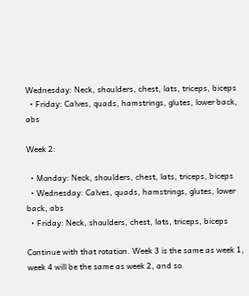Wednesday: Neck, shoulders, chest, lats, triceps, biceps
  • Friday: Calves, quads, hamstrings, glutes, lower back, abs

Week 2:

  • Monday: Neck, shoulders, chest, lats, triceps, biceps
  • Wednesday: Calves, quads, hamstrings, glutes, lower back, abs
  • Friday: Neck, shoulders, chest, lats, triceps, biceps

Continue with that rotation. Week 3 is the same as week 1, week 4 will be the same as week 2, and so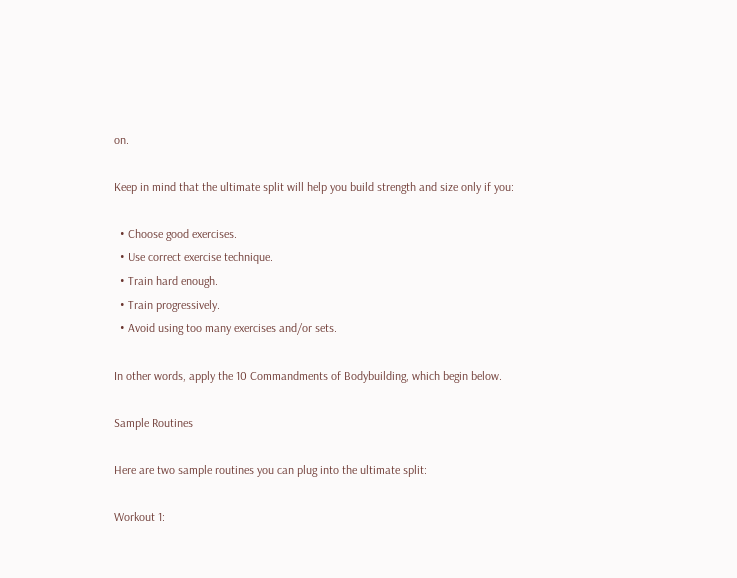on.

Keep in mind that the ultimate split will help you build strength and size only if you:

  • Choose good exercises.
  • Use correct exercise technique.
  • Train hard enough.
  • Train progressively.
  • Avoid using too many exercises and/or sets.

In other words, apply the 10 Commandments of Bodybuilding, which begin below.

Sample Routines

Here are two sample routines you can plug into the ultimate split:

Workout 1: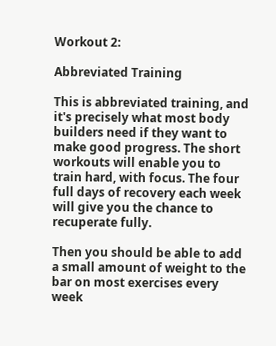Workout 2:

Abbreviated Training

This is abbreviated training, and it's precisely what most body builders need if they want to make good progress. The short workouts will enable you to train hard, with focus. The four full days of recovery each week will give you the chance to recuperate fully.

Then you should be able to add a small amount of weight to the bar on most exercises every week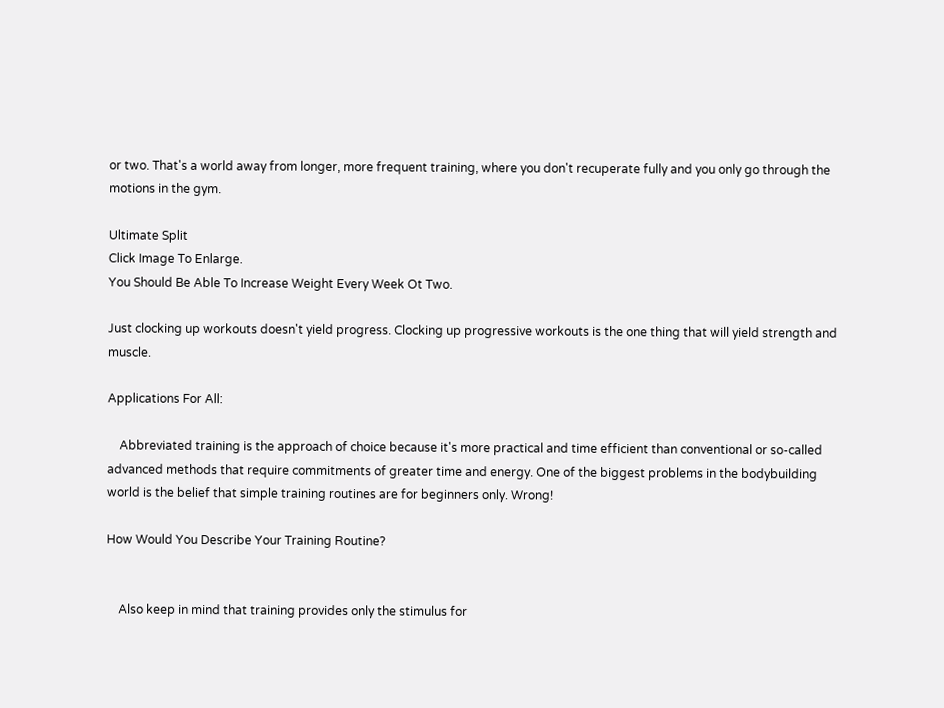or two. That's a world away from longer, more frequent training, where you don't recuperate fully and you only go through the motions in the gym.

Ultimate Split
Click Image To Enlarge.
You Should Be Able To Increase Weight Every Week Ot Two.

Just clocking up workouts doesn't yield progress. Clocking up progressive workouts is the one thing that will yield strength and muscle.

Applications For All:

    Abbreviated training is the approach of choice because it's more practical and time efficient than conventional or so-called advanced methods that require commitments of greater time and energy. One of the biggest problems in the bodybuilding world is the belief that simple training routines are for beginners only. Wrong!

How Would You Describe Your Training Routine?


    Also keep in mind that training provides only the stimulus for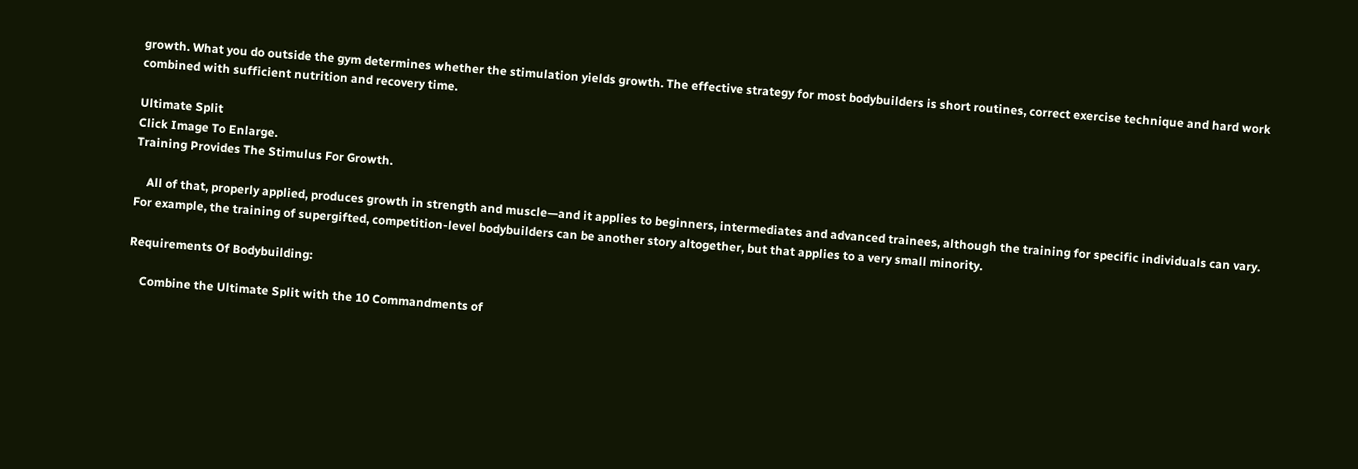growth. What you do outside the gym determines whether the stimulation yields growth. The effective strategy for most bodybuilders is short routines, correct exercise technique and hard work combined with sufficient nutrition and recovery time.

Ultimate Split
Click Image To Enlarge.
Training Provides The Stimulus For Growth.

    All of that, properly applied, produces growth in strength and muscle—and it applies to beginners, intermediates and advanced trainees, although the training for specific individuals can vary. For example, the training of supergifted, competition-level bodybuilders can be another story altogether, but that applies to a very small minority.

Requirements Of Bodybuilding:

    Combine the Ultimate Split with the 10 Commandments of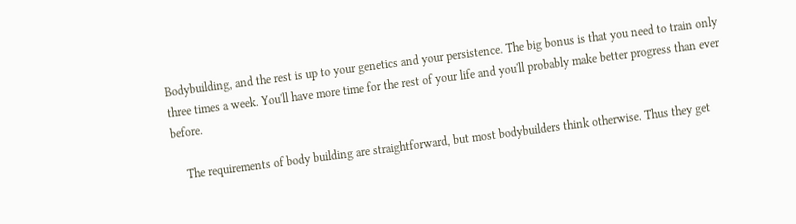Bodybuilding, and the rest is up to your genetics and your persistence. The big bonus is that you need to train only three times a week. You'll have more time for the rest of your life and you'll probably make better progress than ever before.

    The requirements of body building are straightforward, but most bodybuilders think otherwise. Thus they get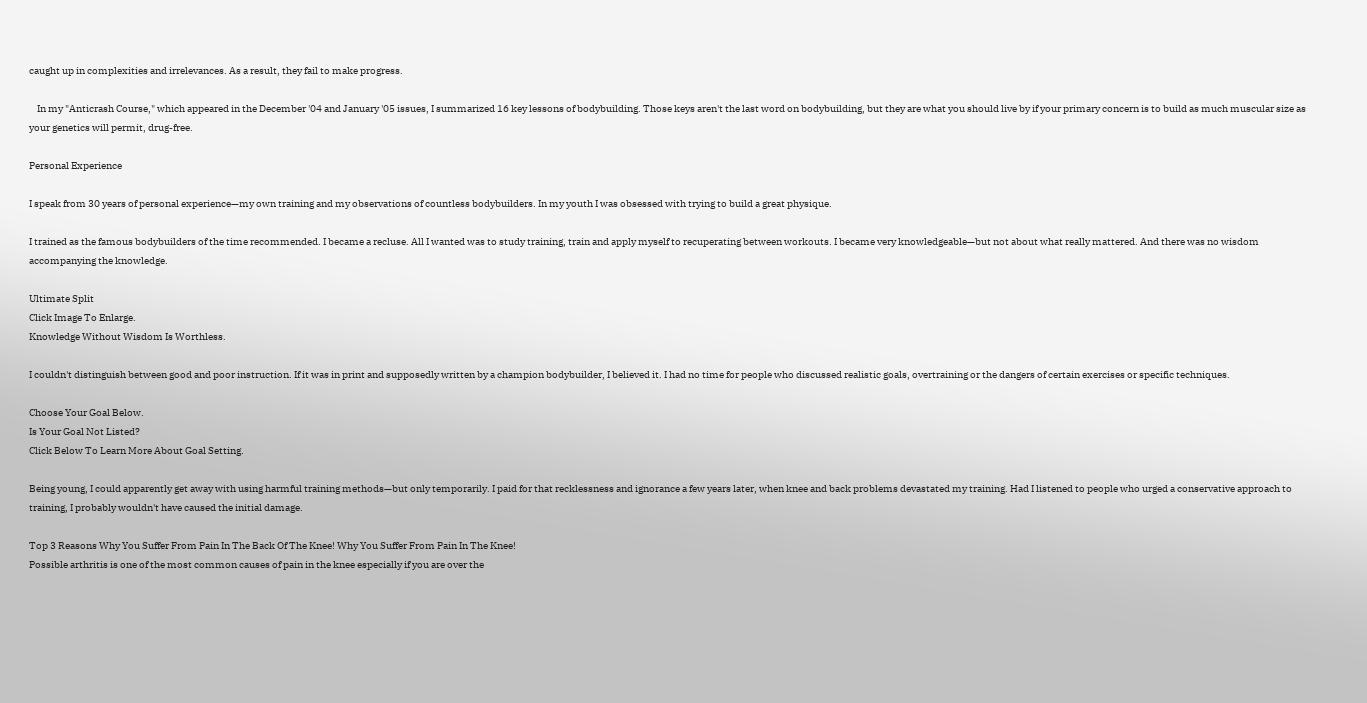caught up in complexities and irrelevances. As a result, they fail to make progress.

    In my "Anticrash Course," which appeared in the December '04 and January '05 issues, I summarized 16 key lessons of bodybuilding. Those keys aren't the last word on bodybuilding, but they are what you should live by if your primary concern is to build as much muscular size as your genetics will permit, drug-free.

Personal Experience

I speak from 30 years of personal experience—my own training and my observations of countless bodybuilders. In my youth I was obsessed with trying to build a great physique.

I trained as the famous bodybuilders of the time recommended. I became a recluse. All I wanted was to study training, train and apply myself to recuperating between workouts. I became very knowledgeable—but not about what really mattered. And there was no wisdom accompanying the knowledge.

Ultimate Split
Click Image To Enlarge.
Knowledge Without Wisdom Is Worthless.

I couldn't distinguish between good and poor instruction. If it was in print and supposedly written by a champion bodybuilder, I believed it. I had no time for people who discussed realistic goals, overtraining or the dangers of certain exercises or specific techniques.

Choose Your Goal Below.
Is Your Goal Not Listed?
Click Below To Learn More About Goal Setting.

Being young, I could apparently get away with using harmful training methods—but only temporarily. I paid for that recklessness and ignorance a few years later, when knee and back problems devastated my training. Had I listened to people who urged a conservative approach to training, I probably wouldn't have caused the initial damage.

Top 3 Reasons Why You Suffer From Pain In The Back Of The Knee! Why You Suffer From Pain In The Knee!
Possible arthritis is one of the most common causes of pain in the knee especially if you are over the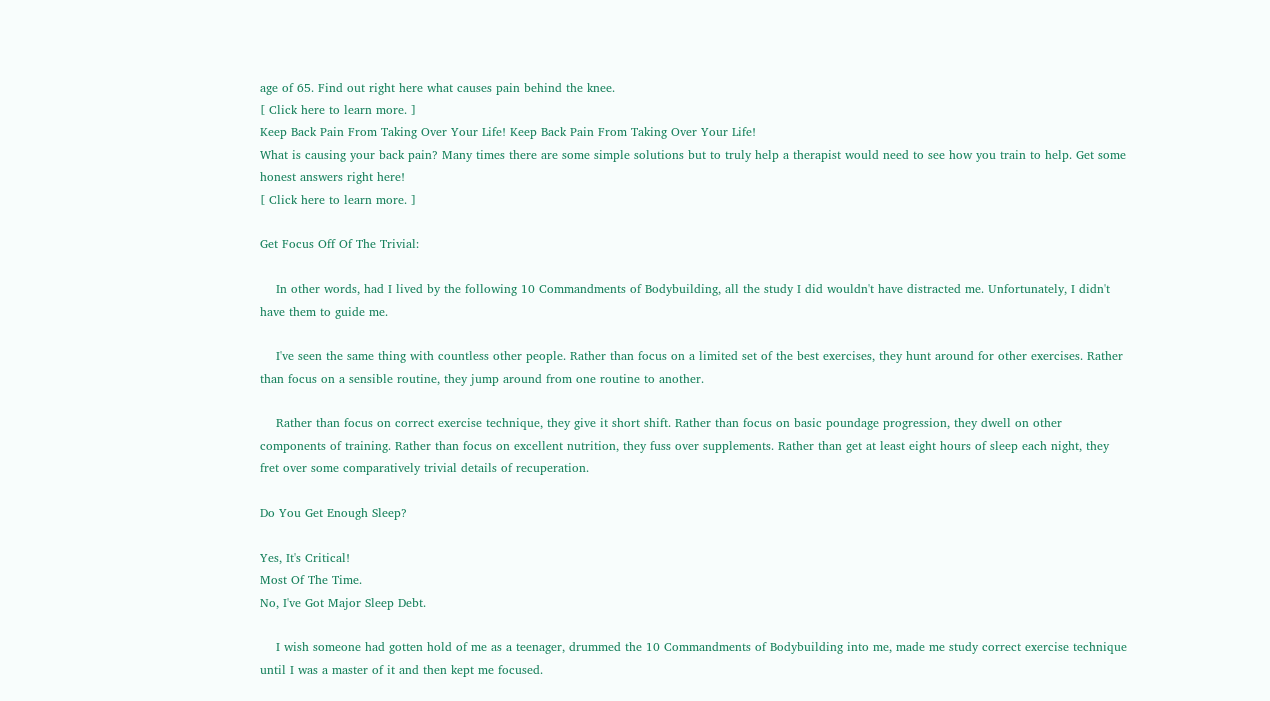age of 65. Find out right here what causes pain behind the knee.
[ Click here to learn more. ]
Keep Back Pain From Taking Over Your Life! Keep Back Pain From Taking Over Your Life!
What is causing your back pain? Many times there are some simple solutions but to truly help a therapist would need to see how you train to help. Get some honest answers right here!
[ Click here to learn more. ]

Get Focus Off Of The Trivial:

    In other words, had I lived by the following 10 Commandments of Bodybuilding, all the study I did wouldn't have distracted me. Unfortunately, I didn't have them to guide me.

    I've seen the same thing with countless other people. Rather than focus on a limited set of the best exercises, they hunt around for other exercises. Rather than focus on a sensible routine, they jump around from one routine to another.

    Rather than focus on correct exercise technique, they give it short shift. Rather than focus on basic poundage progression, they dwell on other components of training. Rather than focus on excellent nutrition, they fuss over supplements. Rather than get at least eight hours of sleep each night, they fret over some comparatively trivial details of recuperation.

Do You Get Enough Sleep?

Yes, It's Critical!
Most Of The Time.
No, I've Got Major Sleep Debt.

    I wish someone had gotten hold of me as a teenager, drummed the 10 Commandments of Bodybuilding into me, made me study correct exercise technique until I was a master of it and then kept me focused.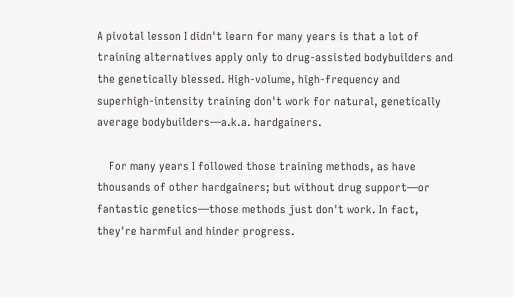A pivotal lesson I didn't learn for many years is that a lot of training alternatives apply only to drug-assisted bodybuilders and the genetically blessed. High-volume, high-frequency and superhigh-intensity training don't work for natural, genetically average bodybuilders—a.k.a. hardgainers.

    For many years I followed those training methods, as have thousands of other hardgainers; but without drug support—or fantastic genetics—those methods just don't work. In fact, they're harmful and hinder progress.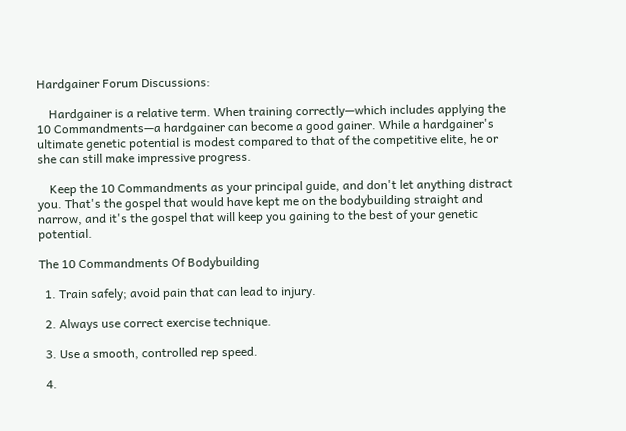Hardgainer Forum Discussions:

    Hardgainer is a relative term. When training correctly—which includes applying the 10 Commandments—a hardgainer can become a good gainer. While a hardgainer's ultimate genetic potential is modest compared to that of the competitive elite, he or she can still make impressive progress.

    Keep the 10 Commandments as your principal guide, and don't let anything distract you. That's the gospel that would have kept me on the bodybuilding straight and narrow, and it's the gospel that will keep you gaining to the best of your genetic potential.

The 10 Commandments Of Bodybuilding

  1. Train safely; avoid pain that can lead to injury.

  2. Always use correct exercise technique.

  3. Use a smooth, controlled rep speed.

  4.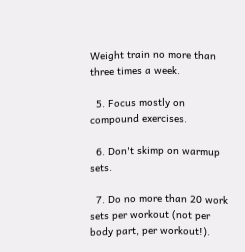Weight train no more than three times a week.

  5. Focus mostly on compound exercises.

  6. Don't skimp on warmup sets.

  7. Do no more than 20 work sets per workout (not per body part, per workout!).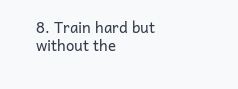8. Train hard but without the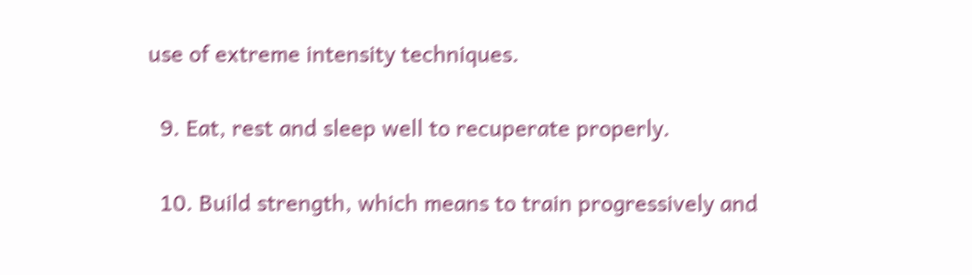use of extreme intensity techniques.

  9. Eat, rest and sleep well to recuperate properly.

  10. Build strength, which means to train progressively and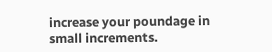increase your poundage in small increments.